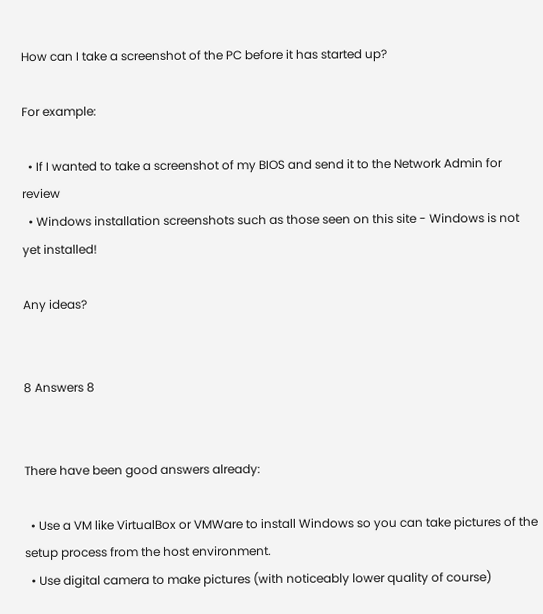How can I take a screenshot of the PC before it has started up?

For example:

  • If I wanted to take a screenshot of my BIOS and send it to the Network Admin for review
  • Windows installation screenshots such as those seen on this site - Windows is not yet installed!

Any ideas?


8 Answers 8


There have been good answers already:

  • Use a VM like VirtualBox or VMWare to install Windows so you can take pictures of the setup process from the host environment.
  • Use digital camera to make pictures (with noticeably lower quality of course)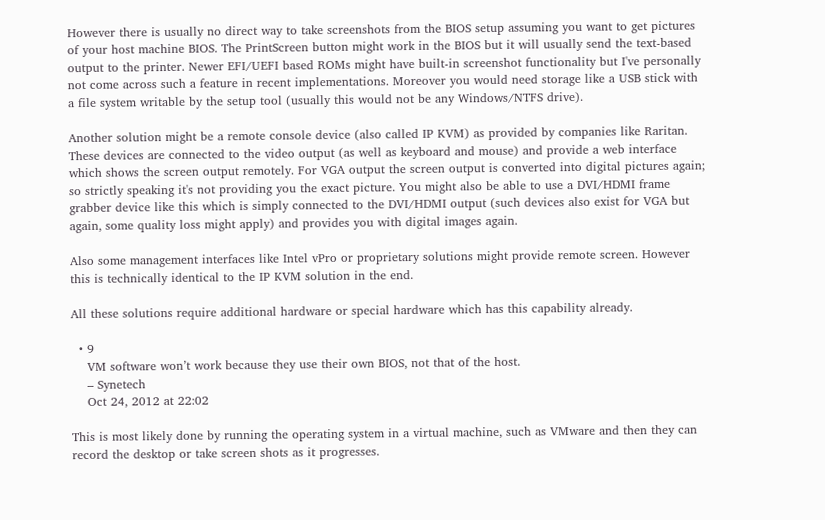However there is usually no direct way to take screenshots from the BIOS setup assuming you want to get pictures of your host machine BIOS. The PrintScreen button might work in the BIOS but it will usually send the text-based output to the printer. Newer EFI/UEFI based ROMs might have built-in screenshot functionality but I've personally not come across such a feature in recent implementations. Moreover you would need storage like a USB stick with a file system writable by the setup tool (usually this would not be any Windows/NTFS drive).

Another solution might be a remote console device (also called IP KVM) as provided by companies like Raritan. These devices are connected to the video output (as well as keyboard and mouse) and provide a web interface which shows the screen output remotely. For VGA output the screen output is converted into digital pictures again; so strictly speaking it's not providing you the exact picture. You might also be able to use a DVI/HDMI frame grabber device like this which is simply connected to the DVI/HDMI output (such devices also exist for VGA but again, some quality loss might apply) and provides you with digital images again.

Also some management interfaces like Intel vPro or proprietary solutions might provide remote screen. However this is technically identical to the IP KVM solution in the end.

All these solutions require additional hardware or special hardware which has this capability already.

  • 9
    VM software won’t work because they use their own BIOS, not that of the host.
    – Synetech
    Oct 24, 2012 at 22:02

This is most likely done by running the operating system in a virtual machine, such as VMware and then they can record the desktop or take screen shots as it progresses.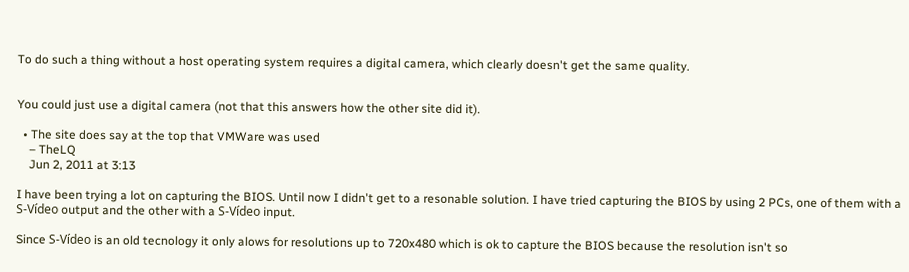To do such a thing without a host operating system requires a digital camera, which clearly doesn't get the same quality.


You could just use a digital camera (not that this answers how the other site did it).

  • The site does say at the top that VMWare was used
    – TheLQ
    Jun 2, 2011 at 3:13

I have been trying a lot on capturing the BIOS. Until now I didn't get to a resonable solution. I have tried capturing the BIOS by using 2 PCs, one of them with a S-Vídeo output and the other with a S-Vídeo input.

Since S-Vídeo is an old tecnology it only alows for resolutions up to 720x480 which is ok to capture the BIOS because the resolution isn't so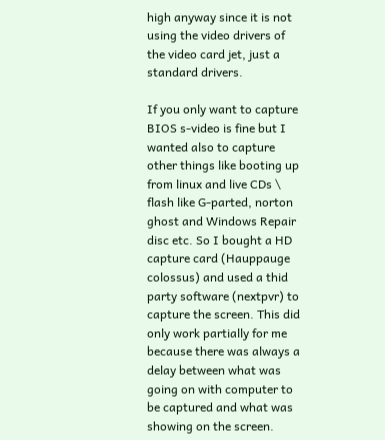high anyway since it is not using the video drivers of the video card jet, just a standard drivers.

If you only want to capture BIOS s-video is fine but I wanted also to capture other things like booting up from linux and live CDs \ flash like G-parted, norton ghost and Windows Repair disc etc. So I bought a HD capture card (Hauppauge colossus) and used a thid party software (nextpvr) to capture the screen. This did only work partially for me because there was always a delay between what was going on with computer to be captured and what was showing on the screen.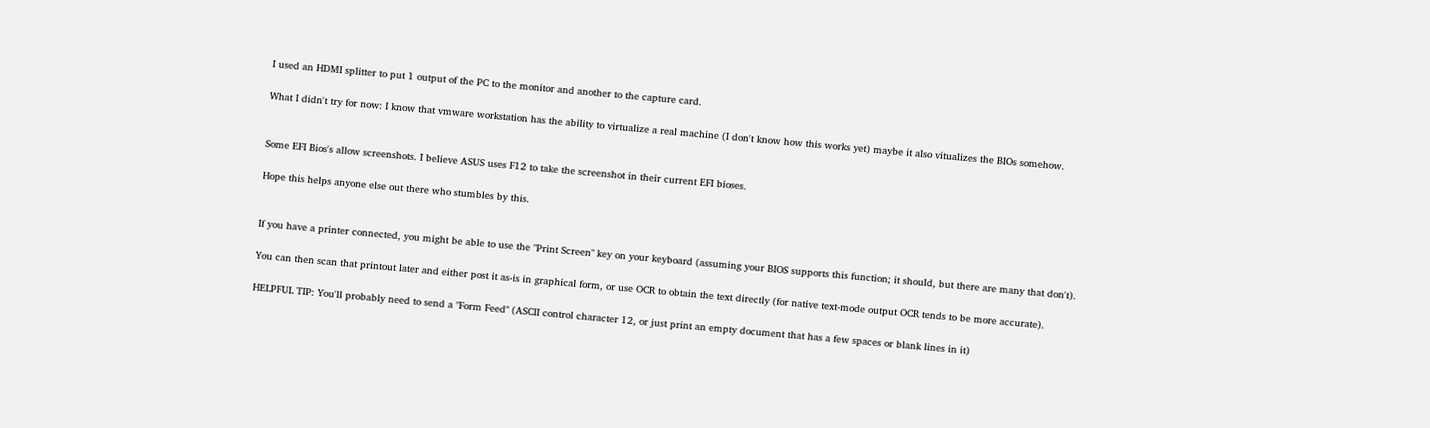I used an HDMI splitter to put 1 output of the PC to the monitor and another to the capture card.

What I didn't try for now: I know that vmware workstation has the ability to virtualize a real machine (I don't know how this works yet) maybe it also vitualizes the BIOs somehow.


Some EFI Bios's allow screenshots. I believe ASUS uses F12 to take the screenshot in their current EFI bioses.

Hope this helps anyone else out there who stumbles by this.


If you have a printer connected, you might be able to use the "Print Screen" key on your keyboard (assuming your BIOS supports this function; it should, but there are many that don't).

You can then scan that printout later and either post it as-is in graphical form, or use OCR to obtain the text directly (for native text-mode output OCR tends to be more accurate).

HELPFUL TIP: You'll probably need to send a "Form Feed" (ASCII control character 12, or just print an empty document that has a few spaces or blank lines in it)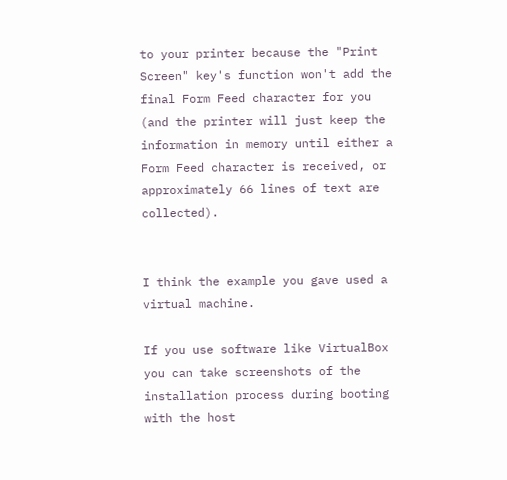to your printer because the "Print Screen" key's function won't add the final Form Feed character for you (and the printer will just keep the information in memory until either a Form Feed character is received, or approximately 66 lines of text are collected).


I think the example you gave used a virtual machine.

If you use software like VirtualBox you can take screenshots of the installation process during booting with the host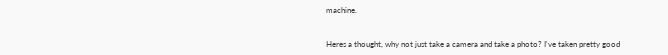machine.


Heres a thought, why not just take a camera and take a photo? I've taken pretty good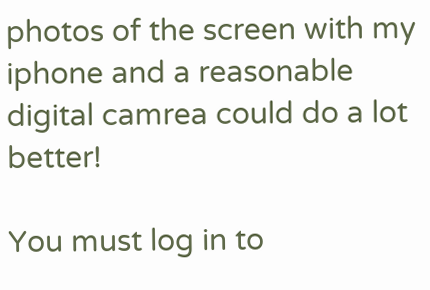photos of the screen with my iphone and a reasonable digital camrea could do a lot better!

You must log in to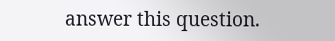answer this question.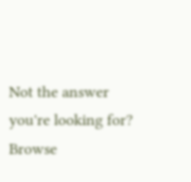Not the answer you're looking for? Browse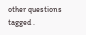other questions tagged .